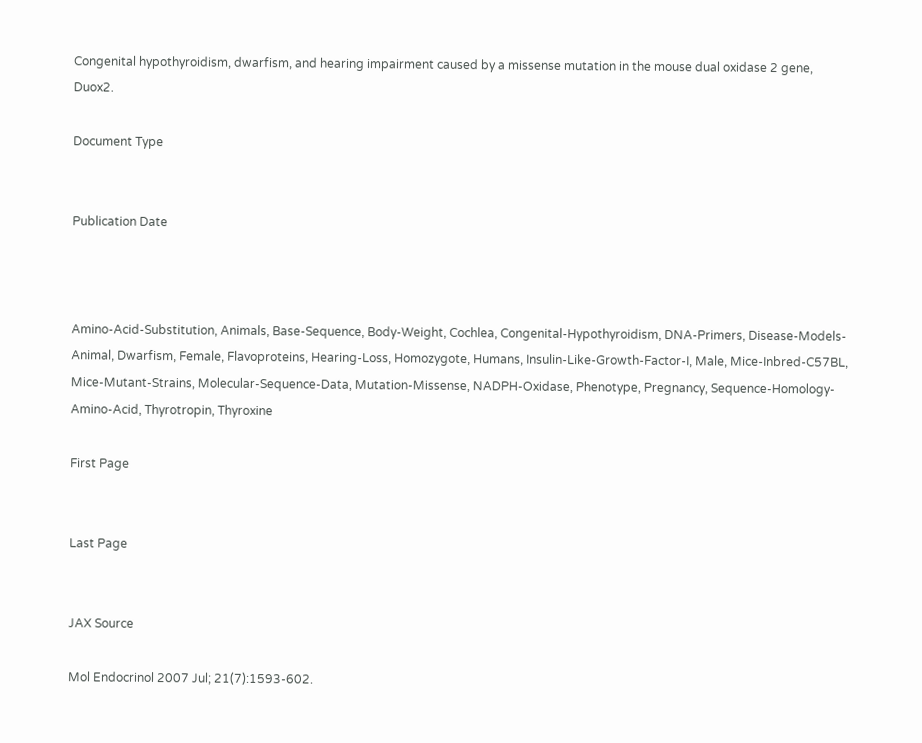Congenital hypothyroidism, dwarfism, and hearing impairment caused by a missense mutation in the mouse dual oxidase 2 gene, Duox2.

Document Type


Publication Date



Amino-Acid-Substitution, Animals, Base-Sequence, Body-Weight, Cochlea, Congenital-Hypothyroidism, DNA-Primers, Disease-Models-Animal, Dwarfism, Female, Flavoproteins, Hearing-Loss, Homozygote, Humans, Insulin-Like-Growth-Factor-I, Male, Mice-Inbred-C57BL, Mice-Mutant-Strains, Molecular-Sequence-Data, Mutation-Missense, NADPH-Oxidase, Phenotype, Pregnancy, Sequence-Homology-Amino-Acid, Thyrotropin, Thyroxine

First Page


Last Page


JAX Source

Mol Endocrinol 2007 Jul; 21(7):1593-602.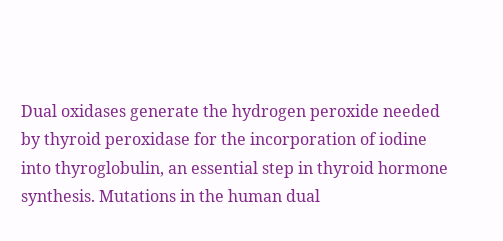Dual oxidases generate the hydrogen peroxide needed by thyroid peroxidase for the incorporation of iodine into thyroglobulin, an essential step in thyroid hormone synthesis. Mutations in the human dual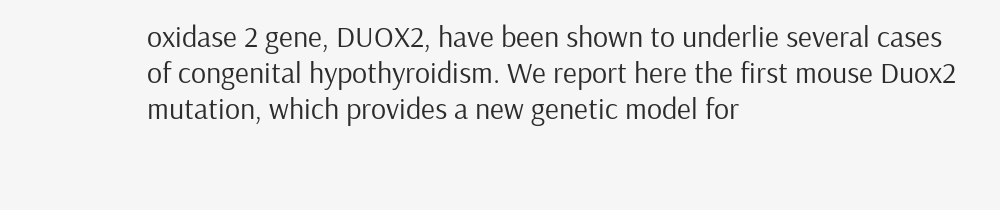oxidase 2 gene, DUOX2, have been shown to underlie several cases of congenital hypothyroidism. We report here the first mouse Duox2 mutation, which provides a new genetic model for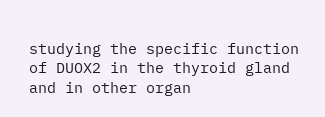studying the specific function of DUOX2 in the thyroid gland and in other organ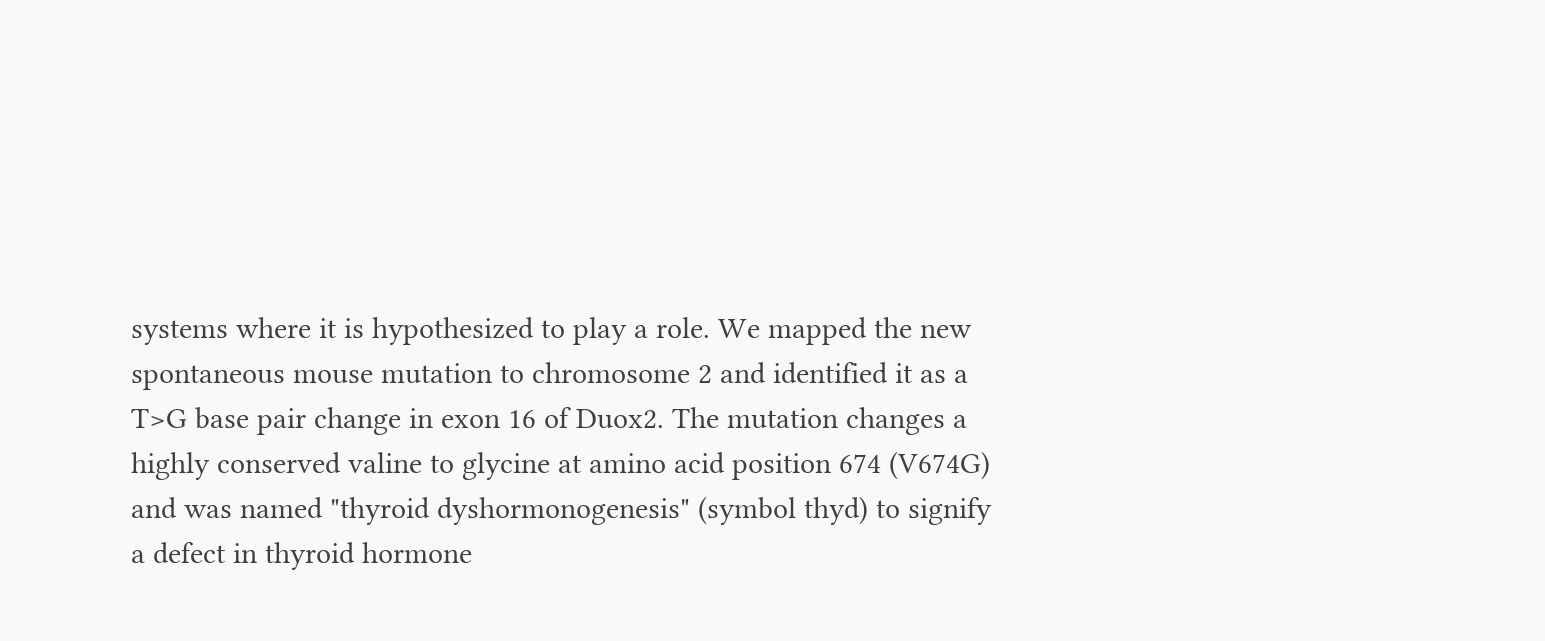systems where it is hypothesized to play a role. We mapped the new spontaneous mouse mutation to chromosome 2 and identified it as a T>G base pair change in exon 16 of Duox2. The mutation changes a highly conserved valine to glycine at amino acid position 674 (V674G) and was named "thyroid dyshormonogenesis" (symbol thyd) to signify a defect in thyroid hormone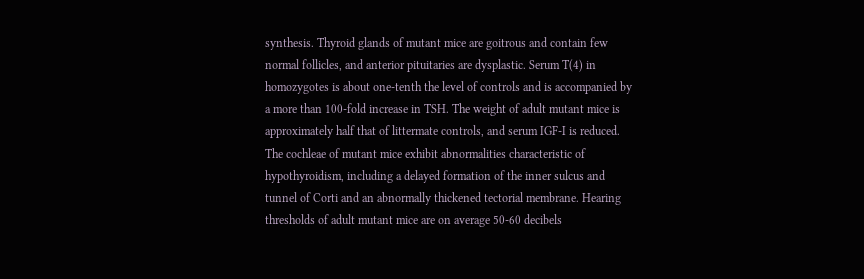synthesis. Thyroid glands of mutant mice are goitrous and contain few normal follicles, and anterior pituitaries are dysplastic. Serum T(4) in homozygotes is about one-tenth the level of controls and is accompanied by a more than 100-fold increase in TSH. The weight of adult mutant mice is approximately half that of littermate controls, and serum IGF-I is reduced. The cochleae of mutant mice exhibit abnormalities characteristic of hypothyroidism, including a delayed formation of the inner sulcus and tunnel of Corti and an abnormally thickened tectorial membrane. Hearing thresholds of adult mutant mice are on average 50-60 decibels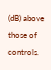(dB) above those of controls.